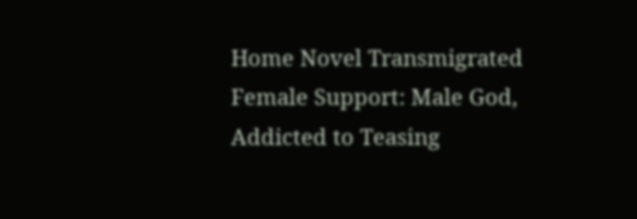Home Novel Transmigrated Female Support: Male God, Addicted to Teasing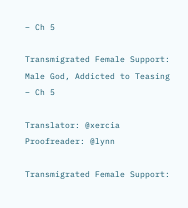– Ch 5

Transmigrated Female Support: Male God, Addicted to Teasing – Ch 5

Translator: @xercia
Proofreader: @lynn

Transmigrated Female Support: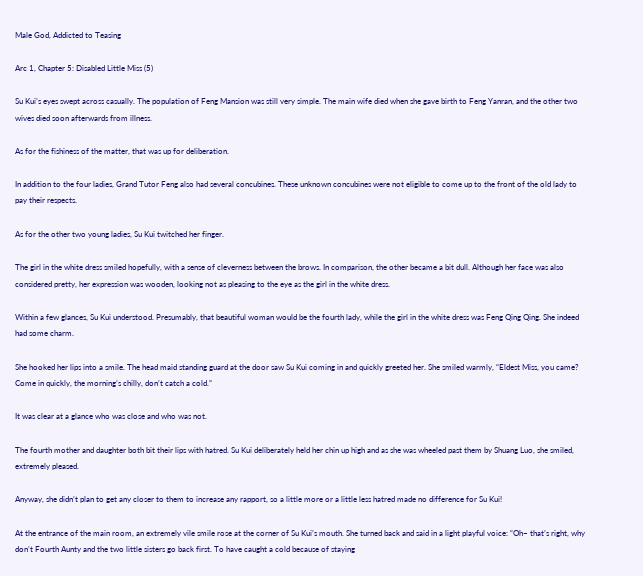Male God, Addicted to Teasing

Arc 1, Chapter 5: Disabled Little Miss (5)

Su Kui’s eyes swept across casually. The population of Feng Mansion was still very simple. The main wife died when she gave birth to Feng Yanran, and the other two wives died soon afterwards from illness.

As for the fishiness of the matter, that was up for deliberation.

In addition to the four ladies, Grand Tutor Feng also had several concubines. These unknown concubines were not eligible to come up to the front of the old lady to pay their respects.

As for the other two young ladies, Su Kui twitched her finger.

The girl in the white dress smiled hopefully, with a sense of cleverness between the brows. In comparison, the other became a bit dull. Although her face was also considered pretty, her expression was wooden, looking not as pleasing to the eye as the girl in the white dress.

Within a few glances, Su Kui understood. Presumably, that beautiful woman would be the fourth lady, while the girl in the white dress was Feng Qing Qing. She indeed had some charm.

She hooked her lips into a smile. The head maid standing guard at the door saw Su Kui coming in and quickly greeted her. She smiled warmly, “Eldest Miss, you came? Come in quickly, the morning’s chilly, don’t catch a cold.”

It was clear at a glance who was close and who was not.

The fourth mother and daughter both bit their lips with hatred. Su Kui deliberately held her chin up high and as she was wheeled past them by Shuang Luo, she smiled, extremely pleased.

Anyway, she didn’t plan to get any closer to them to increase any rapport, so a little more or a little less hatred made no difference for Su Kui!

At the entrance of the main room, an extremely vile smile rose at the corner of Su Kui’s mouth. She turned back and said in a light playful voice: “Oh~ that’s right, why don’t Fourth Aunty and the two little sisters go back first. To have caught a cold because of staying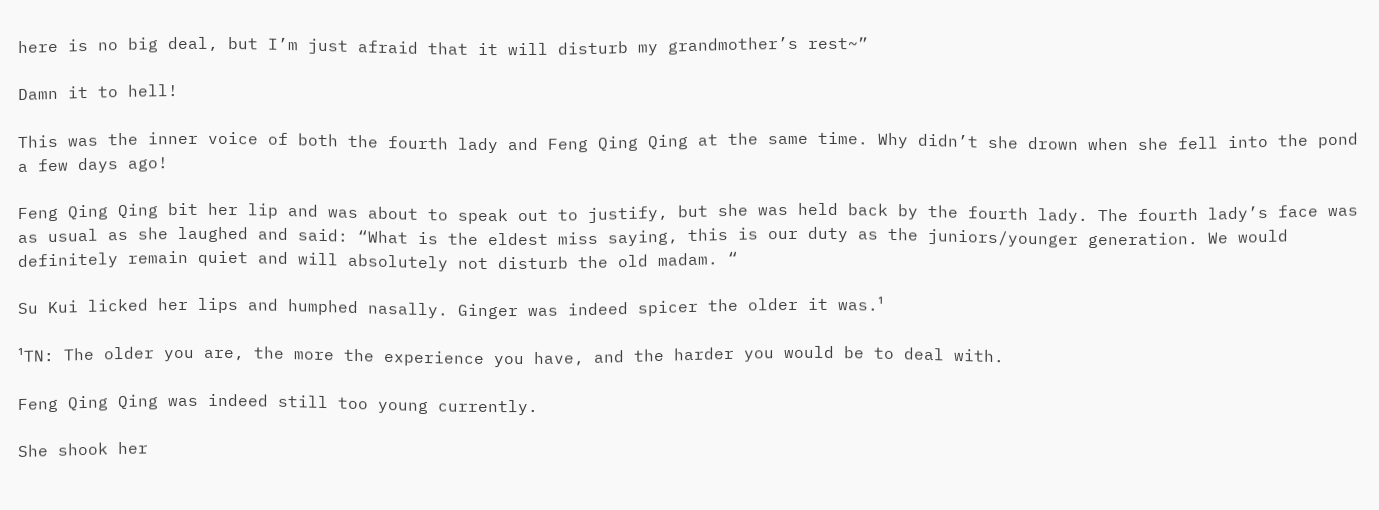here is no big deal, but I’m just afraid that it will disturb my grandmother’s rest~”

Damn it to hell!

This was the inner voice of both the fourth lady and Feng Qing Qing at the same time. Why didn’t she drown when she fell into the pond a few days ago!

Feng Qing Qing bit her lip and was about to speak out to justify, but she was held back by the fourth lady. The fourth lady’s face was as usual as she laughed and said: “What is the eldest miss saying, this is our duty as the juniors/younger generation. We would definitely remain quiet and will absolutely not disturb the old madam. “

Su Kui licked her lips and humphed nasally. Ginger was indeed spicer the older it was.¹

¹TN: The older you are, the more the experience you have, and the harder you would be to deal with.

Feng Qing Qing was indeed still too young currently.

She shook her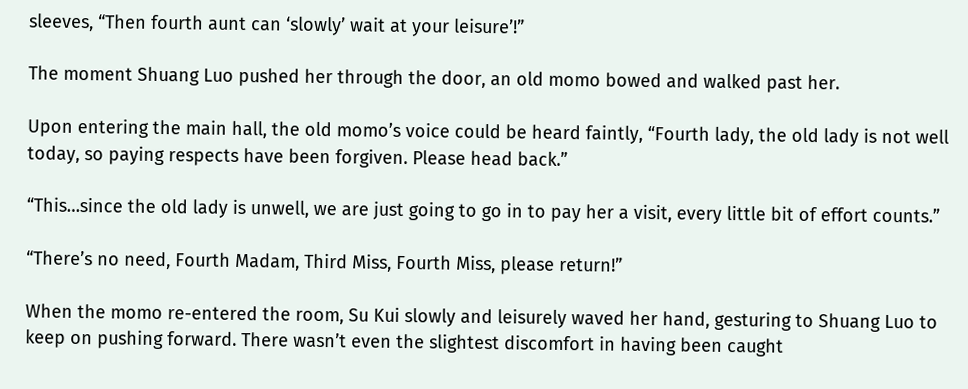sleeves, “Then fourth aunt can ‘slowly’ wait at your leisure’!”

The moment Shuang Luo pushed her through the door, an old momo bowed and walked past her.

Upon entering the main hall, the old momo’s voice could be heard faintly, “Fourth lady, the old lady is not well today, so paying respects have been forgiven. Please head back.”

“This…since the old lady is unwell, we are just going to go in to pay her a visit, every little bit of effort counts.”

“There’s no need, Fourth Madam, Third Miss, Fourth Miss, please return!”

When the momo re-entered the room, Su Kui slowly and leisurely waved her hand, gesturing to Shuang Luo to keep on pushing forward. There wasn’t even the slightest discomfort in having been caught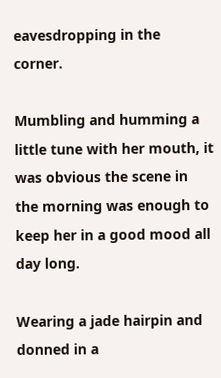eavesdropping in the corner.

Mumbling and humming a little tune with her mouth, it was obvious the scene in the morning was enough to keep her in a good mood all day long.

Wearing a jade hairpin and donned in a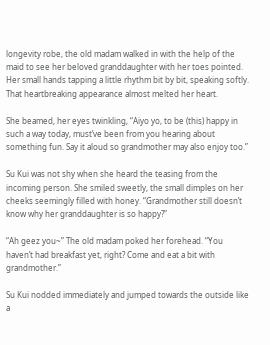longevity robe, the old madam walked in with the help of the maid to see her beloved granddaughter with her toes pointed. Her small hands tapping a little rhythm bit by bit, speaking softly. That heartbreaking appearance almost melted her heart.

She beamed, her eyes twinkling, “Aiyo yo, to be (this) happy in such a way today, must’ve been from you hearing about something fun. Say it aloud so grandmother may also enjoy too.”

Su Kui was not shy when she heard the teasing from the incoming person. She smiled sweetly, the small dimples on her cheeks seemingly filled with honey. “Grandmother still doesn’t know why her granddaughter is so happy?”

“Ah geez you~” The old madam poked her forehead. “You haven’t had breakfast yet, right? Come and eat a bit with grandmother.”

Su Kui nodded immediately and jumped towards the outside like a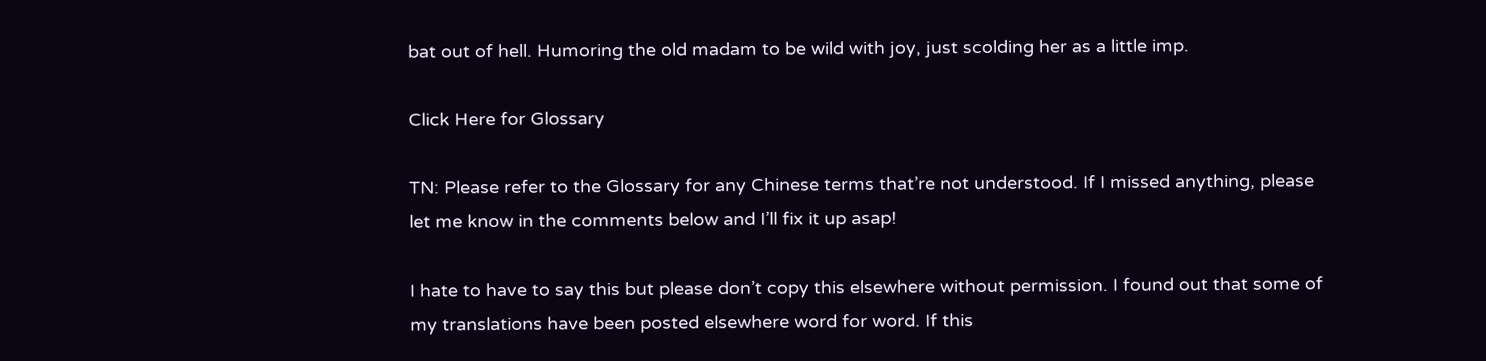bat out of hell. Humoring the old madam to be wild with joy, just scolding her as a little imp.

Click Here for Glossary

TN: Please refer to the Glossary for any Chinese terms that’re not understood. If I missed anything, please let me know in the comments below and I’ll fix it up asap!

I hate to have to say this but please don’t copy this elsewhere without permission. I found out that some of my translations have been posted elsewhere word for word. If this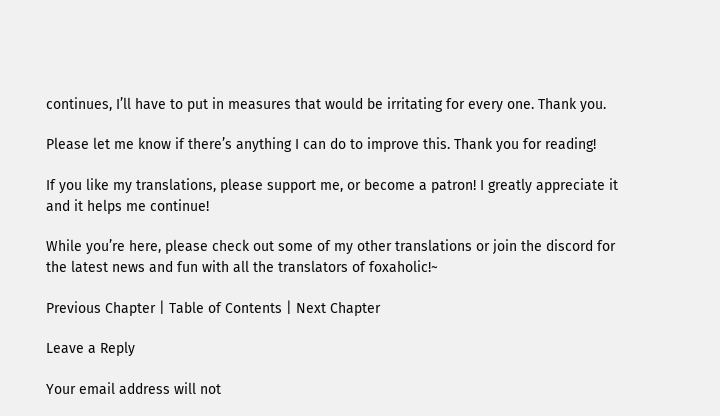continues, I’ll have to put in measures that would be irritating for every one. Thank you.

Please let me know if there’s anything I can do to improve this. Thank you for reading!

If you like my translations, please support me, or become a patron! I greatly appreciate it and it helps me continue!

While you’re here, please check out some of my other translations or join the discord for the latest news and fun with all the translators of foxaholic!~

Previous Chapter | Table of Contents | Next Chapter

Leave a Reply

Your email address will not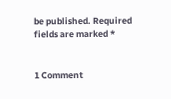be published. Required fields are marked *


1 Comment